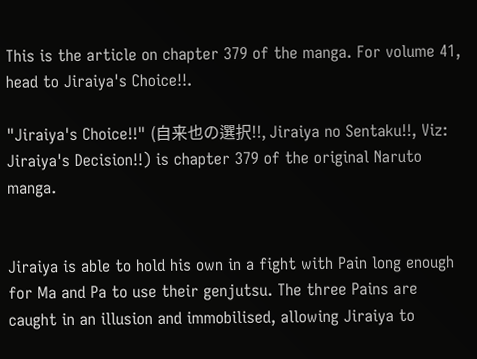This is the article on chapter 379 of the manga. For volume 41, head to Jiraiya's Choice!!.

"Jiraiya's Choice!!" (自来也の選択!!, Jiraiya no Sentaku!!, Viz: Jiraiya's Decision!!) is chapter 379 of the original Naruto manga.


Jiraiya is able to hold his own in a fight with Pain long enough for Ma and Pa to use their genjutsu. The three Pains are caught in an illusion and immobilised, allowing Jiraiya to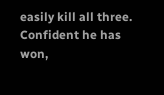easily kill all three. Confident he has won,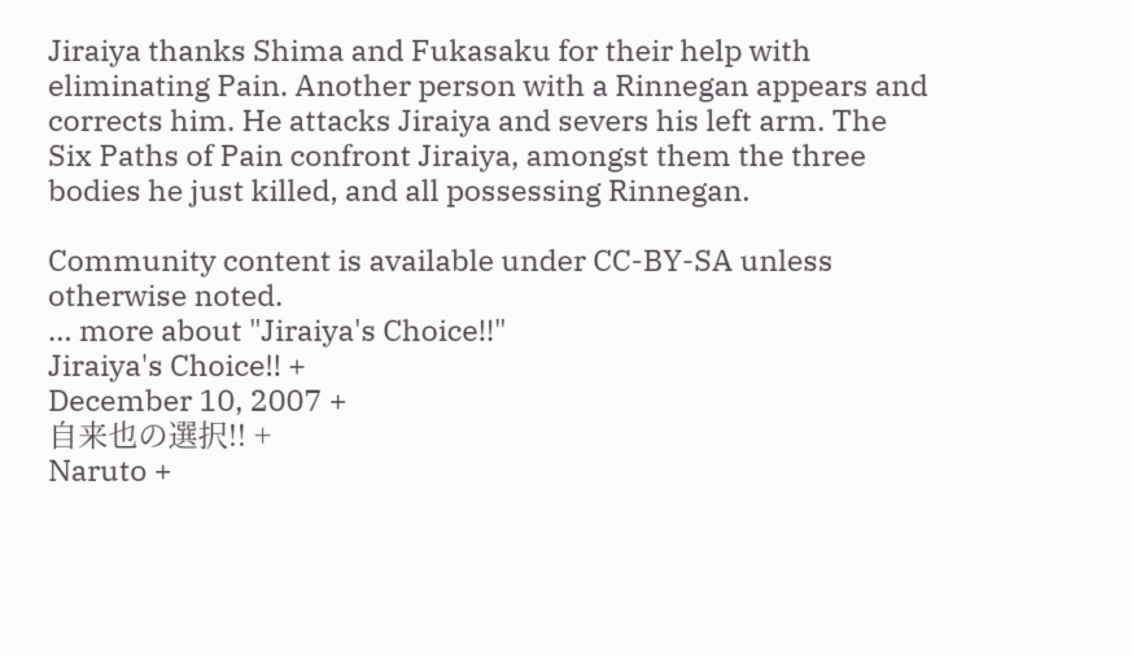Jiraiya thanks Shima and Fukasaku for their help with eliminating Pain. Another person with a Rinnegan appears and corrects him. He attacks Jiraiya and severs his left arm. The Six Paths of Pain confront Jiraiya, amongst them the three bodies he just killed, and all possessing Rinnegan.

Community content is available under CC-BY-SA unless otherwise noted.
... more about "Jiraiya's Choice!!"
Jiraiya's Choice!! +
December 10, 2007 +
自来也の選択!! +
Naruto +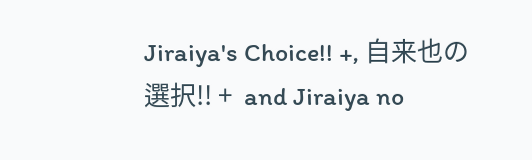Jiraiya's Choice!! +, 自来也の選択!! +  and Jiraiya no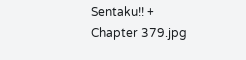Sentaku!! +
Chapter 379.jpg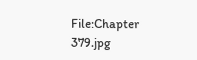File:Chapter 379.jpg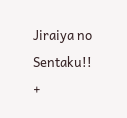Jiraiya no Sentaku!! +